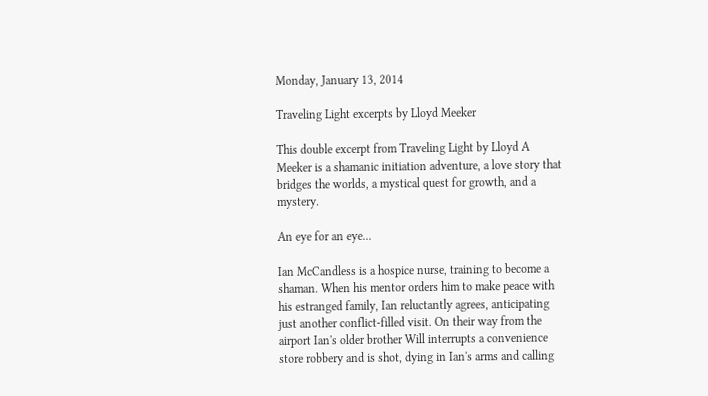Monday, January 13, 2014

Traveling Light excerpts by Lloyd Meeker

This double excerpt from Traveling Light by Lloyd A Meeker is a shamanic initiation adventure, a love story that bridges the worlds, a mystical quest for growth, and a mystery.

An eye for an eye...

Ian McCandless is a hospice nurse, training to become a shaman. When his mentor orders him to make peace with his estranged family, Ian reluctantly agrees, anticipating just another conflict-filled visit. On their way from the airport Ian's older brother Will interrupts a convenience store robbery and is shot, dying in Ian's arms and calling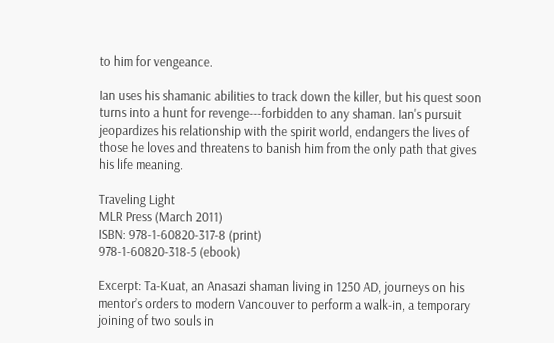to him for vengeance.

Ian uses his shamanic abilities to track down the killer, but his quest soon turns into a hunt for revenge---forbidden to any shaman. Ian's pursuit jeopardizes his relationship with the spirit world, endangers the lives of those he loves and threatens to banish him from the only path that gives his life meaning.

Traveling Light
MLR Press (March 2011)
ISBN: 978-1-60820-317-8 (print)
978-1-60820-318-5 (ebook)

Excerpt: Ta-Kuat, an Anasazi shaman living in 1250 AD, journeys on his mentor’s orders to modern Vancouver to perform a walk-in, a temporary joining of two souls in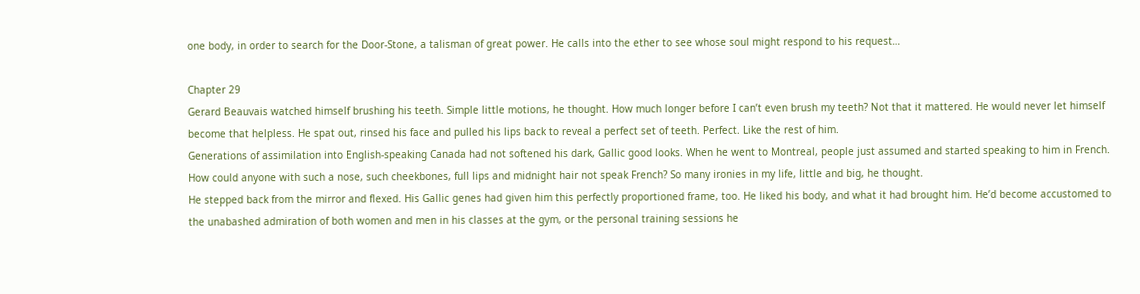one body, in order to search for the Door-Stone, a talisman of great power. He calls into the ether to see whose soul might respond to his request…

Chapter 29
Gerard Beauvais watched himself brushing his teeth. Simple little motions, he thought. How much longer before I can’t even brush my teeth? Not that it mattered. He would never let himself become that helpless. He spat out, rinsed his face and pulled his lips back to reveal a perfect set of teeth. Perfect. Like the rest of him.
Generations of assimilation into English-speaking Canada had not softened his dark, Gallic good looks. When he went to Montreal, people just assumed and started speaking to him in French. How could anyone with such a nose, such cheekbones, full lips and midnight hair not speak French? So many ironies in my life, little and big, he thought.
He stepped back from the mirror and flexed. His Gallic genes had given him this perfectly proportioned frame, too. He liked his body, and what it had brought him. He’d become accustomed to the unabashed admiration of both women and men in his classes at the gym, or the personal training sessions he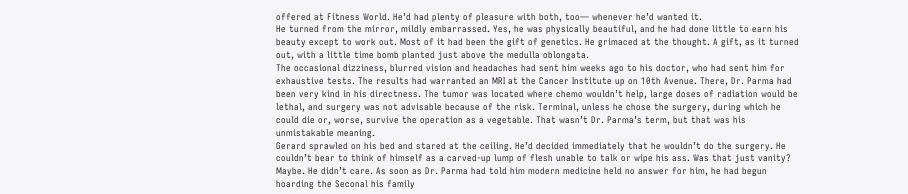offered at Fitness World. He’d had plenty of pleasure with both, too— whenever he’d wanted it.
He turned from the mirror, mildly embarrassed. Yes, he was physically beautiful, and he had done little to earn his beauty except to work out. Most of it had been the gift of genetics. He grimaced at the thought. A gift, as it turned out, with a little time bomb planted just above the medulla oblongata.
The occasional dizziness, blurred vision and headaches had sent him weeks ago to his doctor, who had sent him for exhaustive tests. The results had warranted an MRI at the Cancer Institute up on 10th Avenue. There, Dr. Parma had been very kind in his directness. The tumor was located where chemo wouldn’t help, large doses of radiation would be lethal, and surgery was not advisable because of the risk. Terminal, unless he chose the surgery, during which he could die or, worse, survive the operation as a vegetable. That wasn’t Dr. Parma’s term, but that was his unmistakable meaning.
Gerard sprawled on his bed and stared at the ceiling. He’d decided immediately that he wouldn’t do the surgery. He couldn’t bear to think of himself as a carved-up lump of flesh unable to talk or wipe his ass. Was that just vanity? Maybe. He didn’t care. As soon as Dr. Parma had told him modern medicine held no answer for him, he had begun hoarding the Seconal his family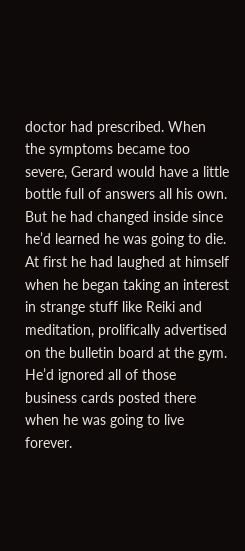doctor had prescribed. When the symptoms became too severe, Gerard would have a little bottle full of answers all his own.
But he had changed inside since he’d learned he was going to die. At first he had laughed at himself when he began taking an interest in strange stuff like Reiki and meditation, prolifically advertised on the bulletin board at the gym. He’d ignored all of those business cards posted there when he was going to live forever.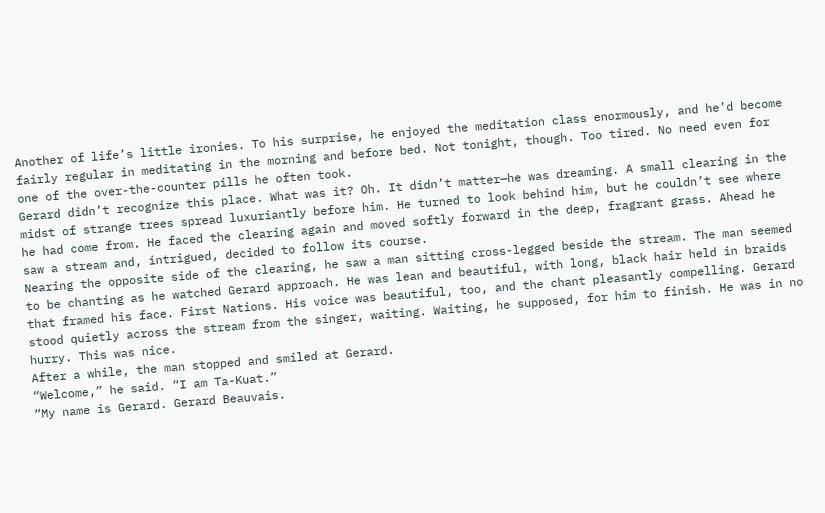Another of life’s little ironies. To his surprise, he enjoyed the meditation class enormously, and he’d become fairly regular in meditating in the morning and before bed. Not tonight, though. Too tired. No need even for one of the over-the-counter pills he often took.
Gerard didn’t recognize this place. What was it? Oh. It didn’t matter—he was dreaming. A small clearing in the midst of strange trees spread luxuriantly before him. He turned to look behind him, but he couldn’t see where he had come from. He faced the clearing again and moved softly forward in the deep, fragrant grass. Ahead he saw a stream and, intrigued, decided to follow its course.
Nearing the opposite side of the clearing, he saw a man sitting cross-legged beside the stream. The man seemed to be chanting as he watched Gerard approach. He was lean and beautiful, with long, black hair held in braids that framed his face. First Nations. His voice was beautiful, too, and the chant pleasantly compelling. Gerard stood quietly across the stream from the singer, waiting. Waiting, he supposed, for him to finish. He was in no hurry. This was nice.
After a while, the man stopped and smiled at Gerard.
“Welcome,” he said. “I am Ta-Kuat.”
“My name is Gerard. Gerard Beauvais.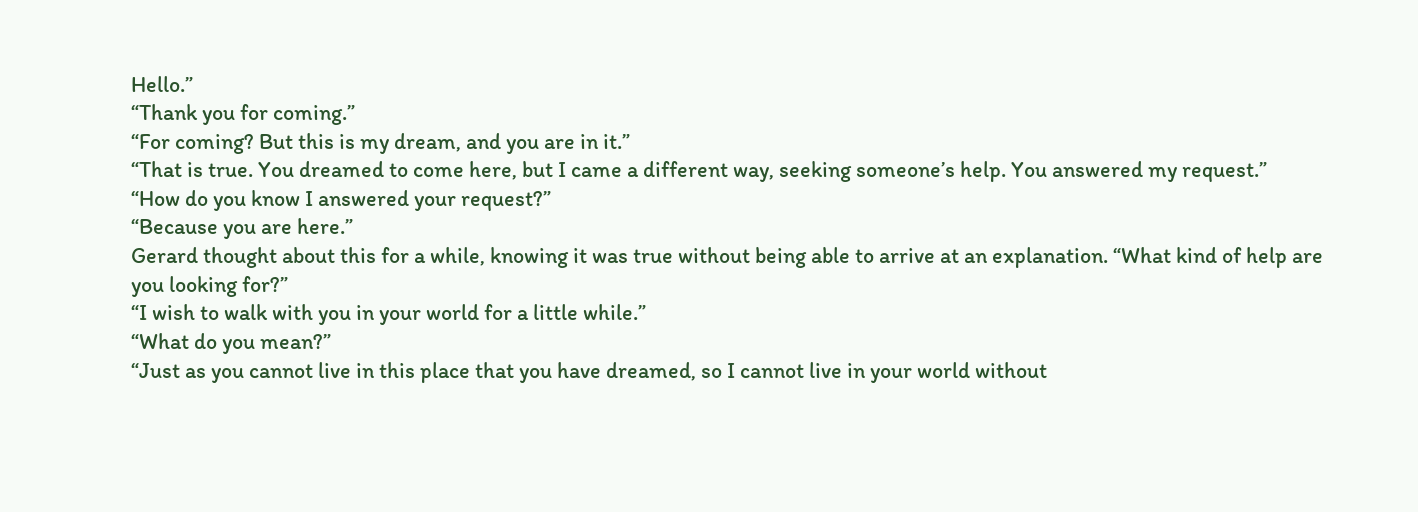Hello.”
“Thank you for coming.”
“For coming? But this is my dream, and you are in it.”
“That is true. You dreamed to come here, but I came a different way, seeking someone’s help. You answered my request.”
“How do you know I answered your request?”
“Because you are here.”
Gerard thought about this for a while, knowing it was true without being able to arrive at an explanation. “What kind of help are you looking for?”
“I wish to walk with you in your world for a little while.”
“What do you mean?”
“Just as you cannot live in this place that you have dreamed, so I cannot live in your world without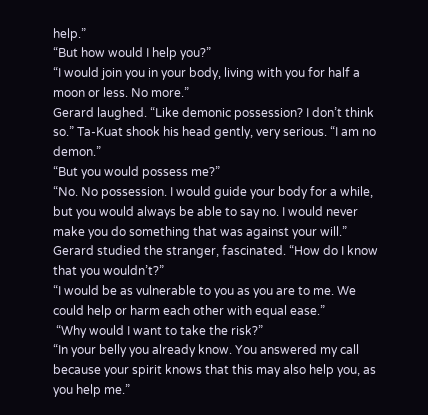help.”
“But how would I help you?”
“I would join you in your body, living with you for half a moon or less. No more.”
Gerard laughed. “Like demonic possession? I don’t think so.” Ta-Kuat shook his head gently, very serious. “I am no demon.”
“But you would possess me?”
“No. No possession. I would guide your body for a while, but you would always be able to say no. I would never make you do something that was against your will.”
Gerard studied the stranger, fascinated. “How do I know that you wouldn’t?”
“I would be as vulnerable to you as you are to me. We could help or harm each other with equal ease.”
 “Why would I want to take the risk?”
“In your belly you already know. You answered my call because your spirit knows that this may also help you, as you help me.”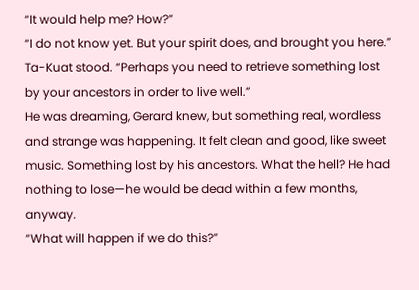“It would help me? How?”
“I do not know yet. But your spirit does, and brought you here.” Ta-Kuat stood. “Perhaps you need to retrieve something lost by your ancestors in order to live well.”
He was dreaming, Gerard knew, but something real, wordless and strange was happening. It felt clean and good, like sweet music. Something lost by his ancestors. What the hell? He had nothing to lose—he would be dead within a few months, anyway.
“What will happen if we do this?”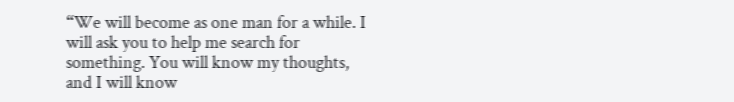“We will become as one man for a while. I will ask you to help me search for something. You will know my thoughts, and I will know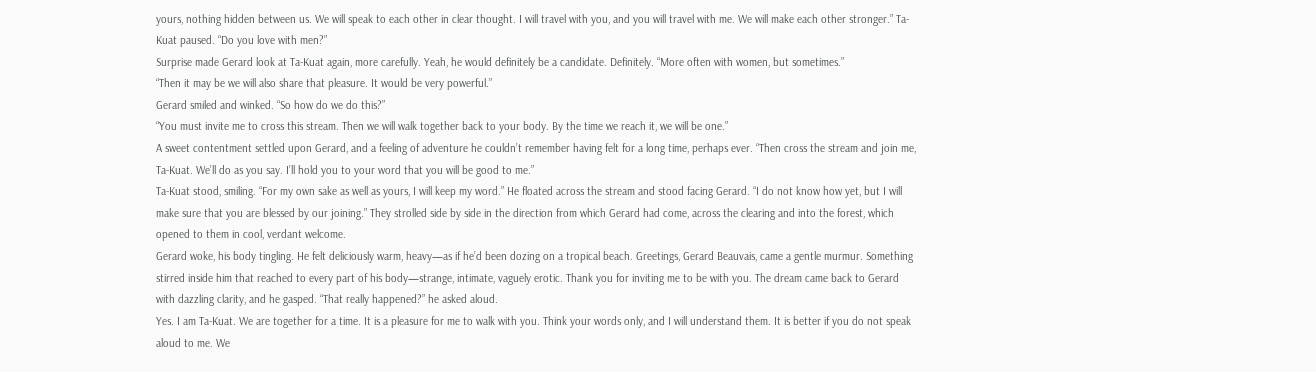yours, nothing hidden between us. We will speak to each other in clear thought. I will travel with you, and you will travel with me. We will make each other stronger.” Ta-Kuat paused. “Do you love with men?”
Surprise made Gerard look at Ta-Kuat again, more carefully. Yeah, he would definitely be a candidate. Definitely. “More often with women, but sometimes.”
“Then it may be we will also share that pleasure. It would be very powerful.”
Gerard smiled and winked. “So how do we do this?”
“You must invite me to cross this stream. Then we will walk together back to your body. By the time we reach it, we will be one.”
A sweet contentment settled upon Gerard, and a feeling of adventure he couldn’t remember having felt for a long time, perhaps ever. “Then cross the stream and join me, Ta-Kuat. We’ll do as you say. I’ll hold you to your word that you will be good to me.”
Ta-Kuat stood, smiling. “For my own sake as well as yours, I will keep my word.” He floated across the stream and stood facing Gerard. “I do not know how yet, but I will make sure that you are blessed by our joining.” They strolled side by side in the direction from which Gerard had come, across the clearing and into the forest, which opened to them in cool, verdant welcome.
Gerard woke, his body tingling. He felt deliciously warm, heavy—as if he’d been dozing on a tropical beach. Greetings, Gerard Beauvais, came a gentle murmur. Something stirred inside him that reached to every part of his body—strange, intimate, vaguely erotic. Thank you for inviting me to be with you. The dream came back to Gerard with dazzling clarity, and he gasped. “That really happened?” he asked aloud.
Yes. I am Ta-Kuat. We are together for a time. It is a pleasure for me to walk with you. Think your words only, and I will understand them. It is better if you do not speak aloud to me. We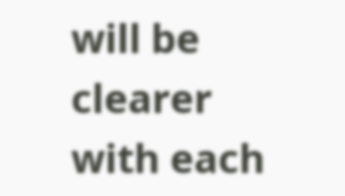will be clearer with each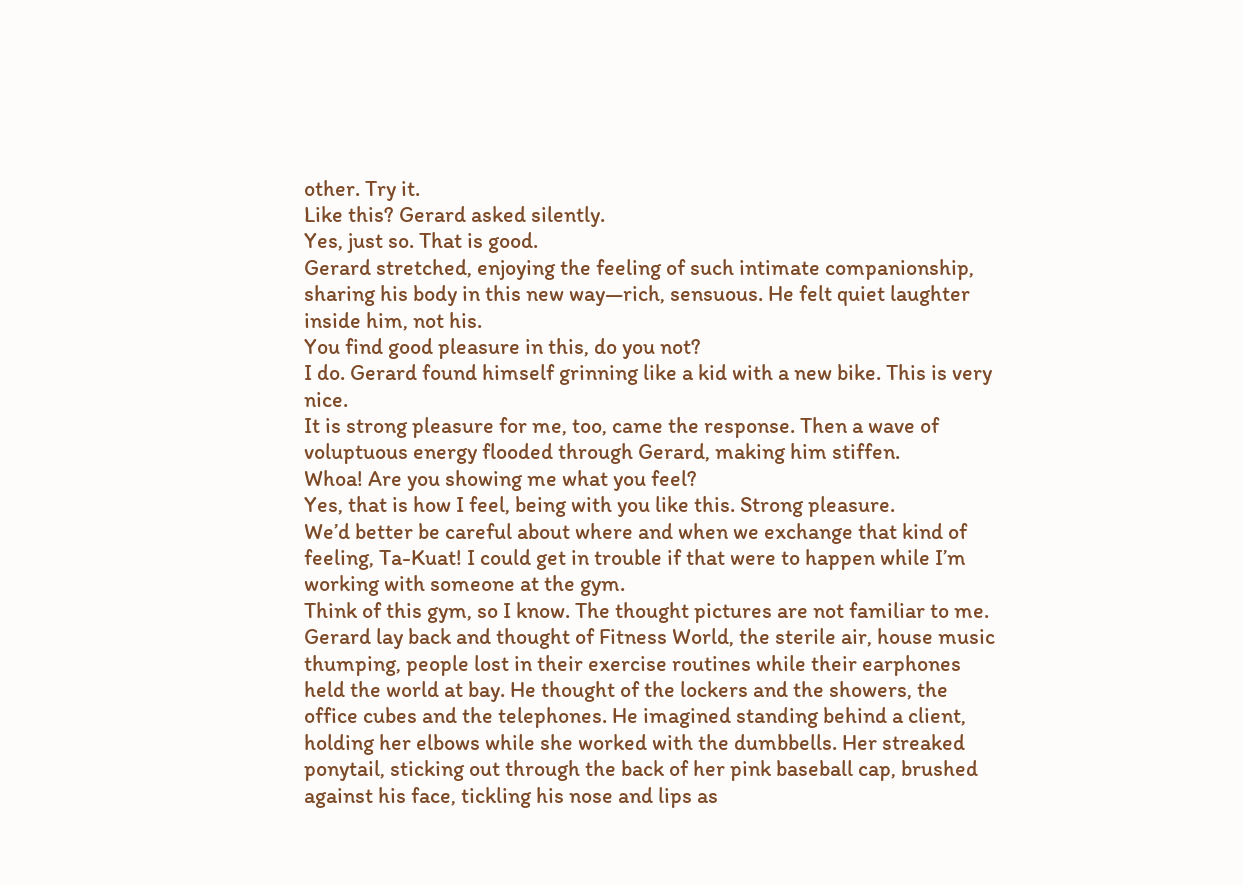other. Try it.
Like this? Gerard asked silently.
Yes, just so. That is good.
Gerard stretched, enjoying the feeling of such intimate companionship, sharing his body in this new way—rich, sensuous. He felt quiet laughter inside him, not his.
You find good pleasure in this, do you not?
I do. Gerard found himself grinning like a kid with a new bike. This is very nice.
It is strong pleasure for me, too, came the response. Then a wave of voluptuous energy flooded through Gerard, making him stiffen.
Whoa! Are you showing me what you feel?
Yes, that is how I feel, being with you like this. Strong pleasure.
We’d better be careful about where and when we exchange that kind of feeling, Ta-Kuat! I could get in trouble if that were to happen while I’m working with someone at the gym.
Think of this gym, so I know. The thought pictures are not familiar to me.
Gerard lay back and thought of Fitness World, the sterile air, house music thumping, people lost in their exercise routines while their earphones held the world at bay. He thought of the lockers and the showers, the office cubes and the telephones. He imagined standing behind a client, holding her elbows while she worked with the dumbbells. Her streaked ponytail, sticking out through the back of her pink baseball cap, brushed against his face, tickling his nose and lips as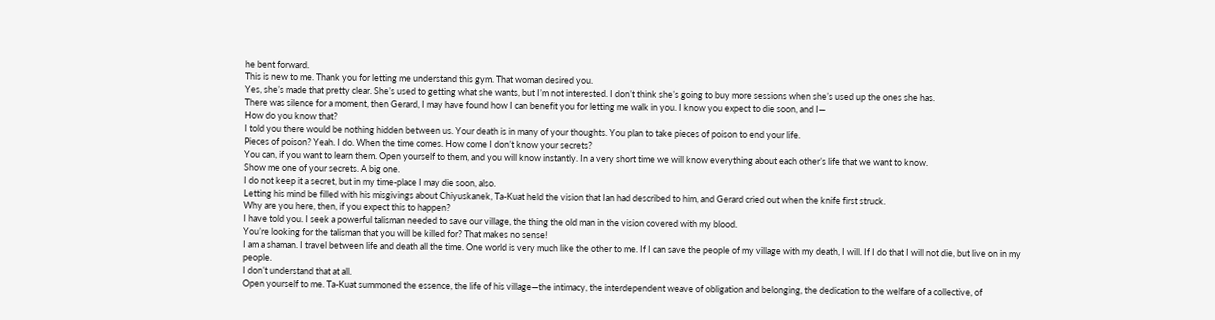he bent forward.
This is new to me. Thank you for letting me understand this gym. That woman desired you.
Yes, she’s made that pretty clear. She’s used to getting what she wants, but I’m not interested. I don’t think she’s going to buy more sessions when she’s used up the ones she has.
There was silence for a moment, then Gerard, I may have found how I can benefit you for letting me walk in you. I know you expect to die soon, and I—
How do you know that?
I told you there would be nothing hidden between us. Your death is in many of your thoughts. You plan to take pieces of poison to end your life.
Pieces of poison? Yeah. I do. When the time comes. How come I don’t know your secrets?
You can, if you want to learn them. Open yourself to them, and you will know instantly. In a very short time we will know everything about each other’s life that we want to know.
Show me one of your secrets. A big one.
I do not keep it a secret, but in my time-place I may die soon, also.
Letting his mind be filled with his misgivings about Chiyuskanek, Ta-Kuat held the vision that Ian had described to him, and Gerard cried out when the knife first struck.
Why are you here, then, if you expect this to happen?
I have told you. I seek a powerful talisman needed to save our village, the thing the old man in the vision covered with my blood.
You’re looking for the talisman that you will be killed for? That makes no sense!
I am a shaman. I travel between life and death all the time. One world is very much like the other to me. If I can save the people of my village with my death, I will. If I do that I will not die, but live on in my people.
I don’t understand that at all.
Open yourself to me. Ta-Kuat summoned the essence, the life of his village—the intimacy, the interdependent weave of obligation and belonging, the dedication to the welfare of a collective, of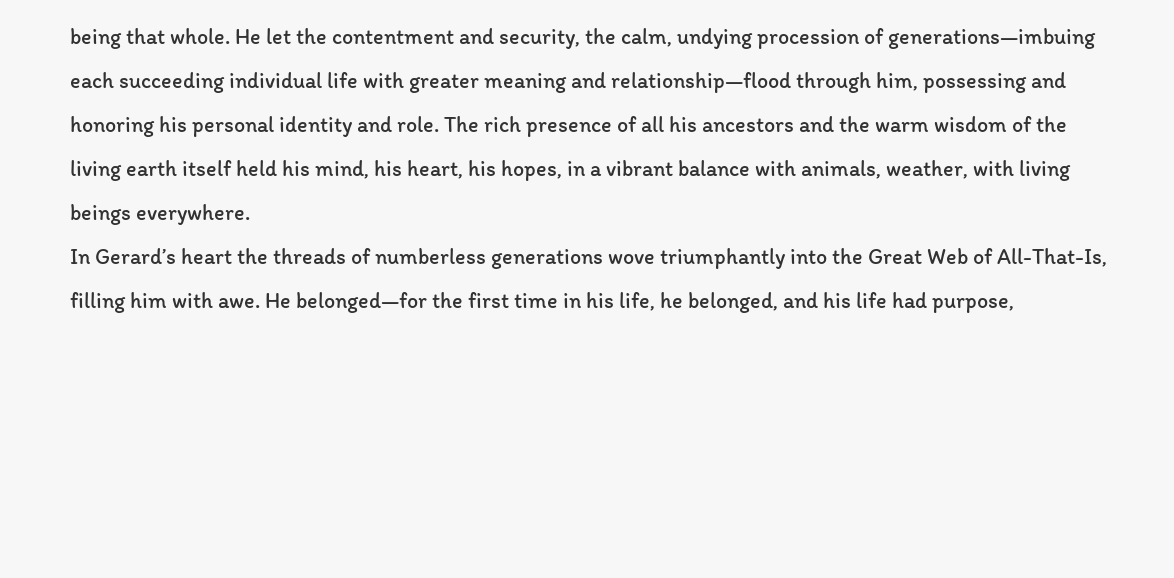being that whole. He let the contentment and security, the calm, undying procession of generations—imbuing each succeeding individual life with greater meaning and relationship—flood through him, possessing and honoring his personal identity and role. The rich presence of all his ancestors and the warm wisdom of the living earth itself held his mind, his heart, his hopes, in a vibrant balance with animals, weather, with living beings everywhere.
In Gerard’s heart the threads of numberless generations wove triumphantly into the Great Web of All-That-Is, filling him with awe. He belonged—for the first time in his life, he belonged, and his life had purpose,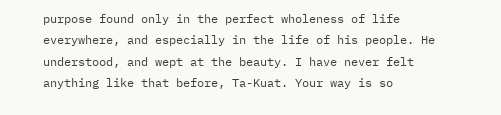purpose found only in the perfect wholeness of life everywhere, and especially in the life of his people. He understood, and wept at the beauty. I have never felt anything like that before, Ta-Kuat. Your way is so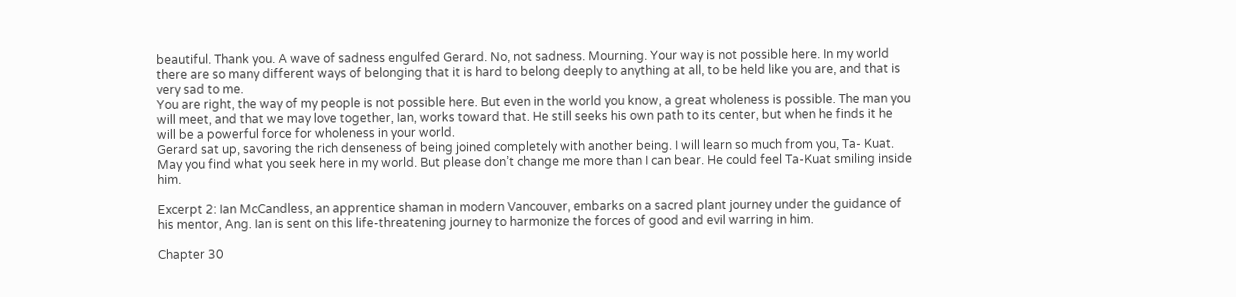beautiful. Thank you. A wave of sadness engulfed Gerard. No, not sadness. Mourning. Your way is not possible here. In my world there are so many different ways of belonging that it is hard to belong deeply to anything at all, to be held like you are, and that is very sad to me.
You are right, the way of my people is not possible here. But even in the world you know, a great wholeness is possible. The man you will meet, and that we may love together, Ian, works toward that. He still seeks his own path to its center, but when he finds it he will be a powerful force for wholeness in your world.
Gerard sat up, savoring the rich denseness of being joined completely with another being. I will learn so much from you, Ta- Kuat. May you find what you seek here in my world. But please don’t change me more than I can bear. He could feel Ta-Kuat smiling inside him.

Excerpt 2: Ian McCandless, an apprentice shaman in modern Vancouver, embarks on a sacred plant journey under the guidance of his mentor, Ang. Ian is sent on this life-threatening journey to harmonize the forces of good and evil warring in him.

Chapter 30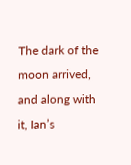The dark of the moon arrived, and along with it, Ian’s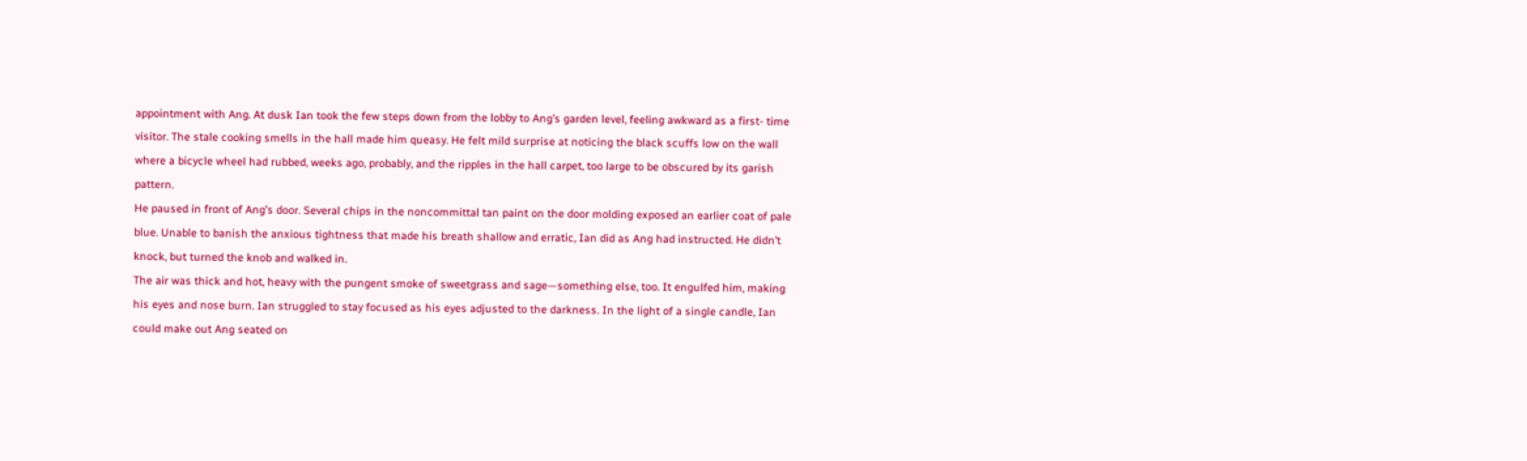appointment with Ang. At dusk Ian took the few steps down from the lobby to Ang’s garden level, feeling awkward as a first- time visitor. The stale cooking smells in the hall made him queasy. He felt mild surprise at noticing the black scuffs low on the wall where a bicycle wheel had rubbed, weeks ago, probably, and the ripples in the hall carpet, too large to be obscured by its garish pattern.
He paused in front of Ang’s door. Several chips in the noncommittal tan paint on the door molding exposed an earlier coat of pale blue. Unable to banish the anxious tightness that made his breath shallow and erratic, Ian did as Ang had instructed. He didn’t knock, but turned the knob and walked in.
The air was thick and hot, heavy with the pungent smoke of sweetgrass and sage—something else, too. It engulfed him, making his eyes and nose burn. Ian struggled to stay focused as his eyes adjusted to the darkness. In the light of a single candle, Ian could make out Ang seated on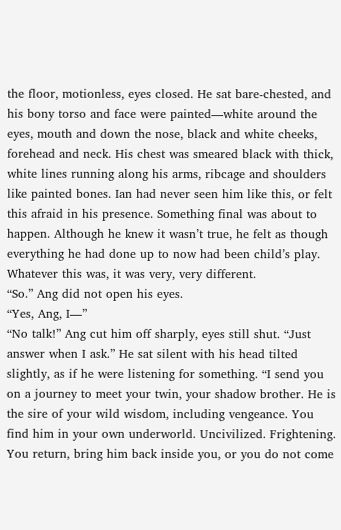the floor, motionless, eyes closed. He sat bare-chested, and his bony torso and face were painted—white around the eyes, mouth and down the nose, black and white cheeks, forehead and neck. His chest was smeared black with thick, white lines running along his arms, ribcage and shoulders like painted bones. Ian had never seen him like this, or felt this afraid in his presence. Something final was about to happen. Although he knew it wasn’t true, he felt as though everything he had done up to now had been child’s play. Whatever this was, it was very, very different.
“So.” Ang did not open his eyes.
“Yes, Ang, I—”
“No talk!” Ang cut him off sharply, eyes still shut. “Just answer when I ask.” He sat silent with his head tilted slightly, as if he were listening for something. “I send you on a journey to meet your twin, your shadow brother. He is the sire of your wild wisdom, including vengeance. You find him in your own underworld. Uncivilized. Frightening. You return, bring him back inside you, or you do not come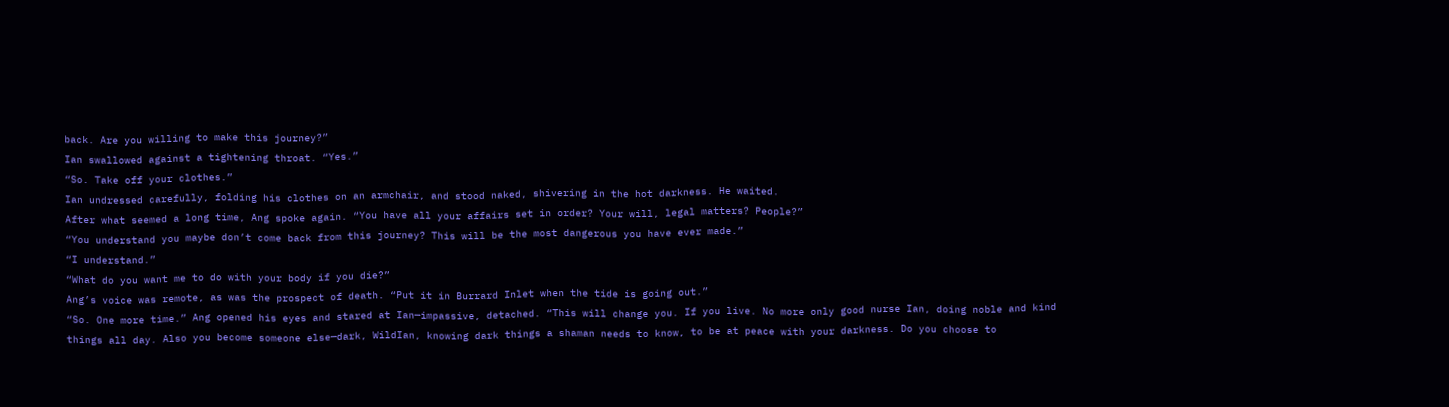back. Are you willing to make this journey?”
Ian swallowed against a tightening throat. “Yes.”
“So. Take off your clothes.”
Ian undressed carefully, folding his clothes on an armchair, and stood naked, shivering in the hot darkness. He waited.
After what seemed a long time, Ang spoke again. “You have all your affairs set in order? Your will, legal matters? People?”
“You understand you maybe don’t come back from this journey? This will be the most dangerous you have ever made.”
“I understand.”
“What do you want me to do with your body if you die?”
Ang’s voice was remote, as was the prospect of death. “Put it in Burrard Inlet when the tide is going out.”
“So. One more time.” Ang opened his eyes and stared at Ian—impassive, detached. “This will change you. If you live. No more only good nurse Ian, doing noble and kind things all day. Also you become someone else—dark, WildIan, knowing dark things a shaman needs to know, to be at peace with your darkness. Do you choose to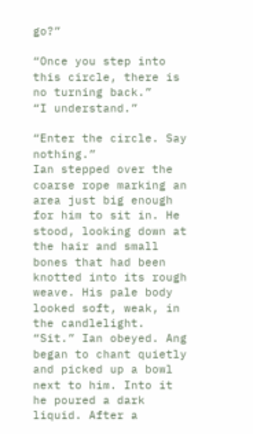go?”

“Once you step into this circle, there is no turning back.”
“I understand.”

“Enter the circle. Say nothing.”
Ian stepped over the coarse rope marking an area just big enough for him to sit in. He stood, looking down at the hair and small bones that had been knotted into its rough weave. His pale body looked soft, weak, in the candlelight.
“Sit.” Ian obeyed. Ang began to chant quietly and picked up a bowl next to him. Into it he poured a dark liquid. After a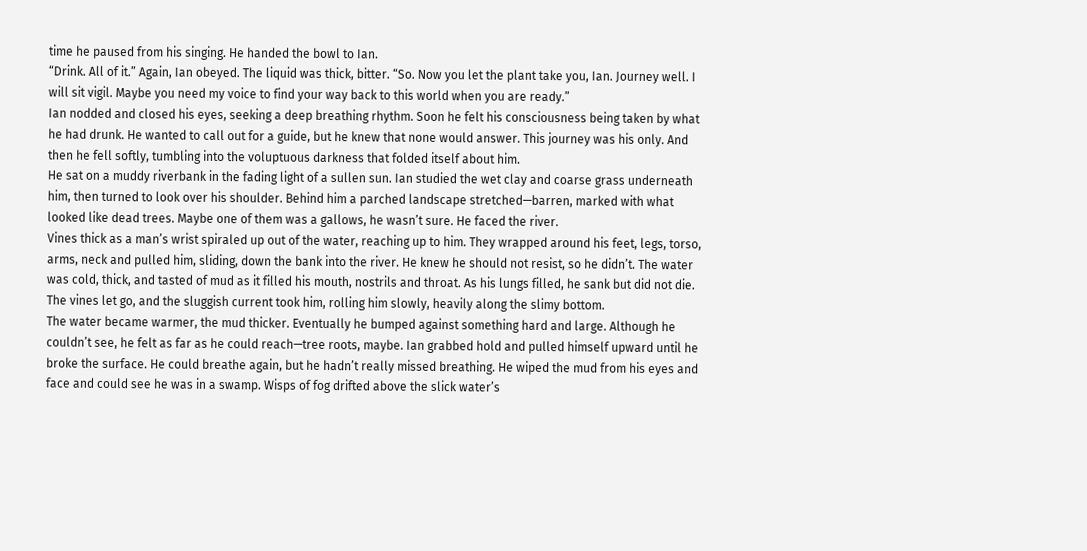time he paused from his singing. He handed the bowl to Ian.
“Drink. All of it.” Again, Ian obeyed. The liquid was thick, bitter. “So. Now you let the plant take you, Ian. Journey well. I will sit vigil. Maybe you need my voice to find your way back to this world when you are ready.”
Ian nodded and closed his eyes, seeking a deep breathing rhythm. Soon he felt his consciousness being taken by what he had drunk. He wanted to call out for a guide, but he knew that none would answer. This journey was his only. And then he fell softly, tumbling into the voluptuous darkness that folded itself about him.
He sat on a muddy riverbank in the fading light of a sullen sun. Ian studied the wet clay and coarse grass underneath him, then turned to look over his shoulder. Behind him a parched landscape stretched—barren, marked with what looked like dead trees. Maybe one of them was a gallows, he wasn’t sure. He faced the river.
Vines thick as a man’s wrist spiraled up out of the water, reaching up to him. They wrapped around his feet, legs, torso, arms, neck and pulled him, sliding, down the bank into the river. He knew he should not resist, so he didn’t. The water was cold, thick, and tasted of mud as it filled his mouth, nostrils and throat. As his lungs filled, he sank but did not die. The vines let go, and the sluggish current took him, rolling him slowly, heavily along the slimy bottom.
The water became warmer, the mud thicker. Eventually he bumped against something hard and large. Although he couldn’t see, he felt as far as he could reach—tree roots, maybe. Ian grabbed hold and pulled himself upward until he broke the surface. He could breathe again, but he hadn’t really missed breathing. He wiped the mud from his eyes and face and could see he was in a swamp. Wisps of fog drifted above the slick water’s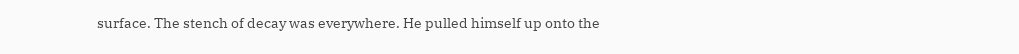surface. The stench of decay was everywhere. He pulled himself up onto the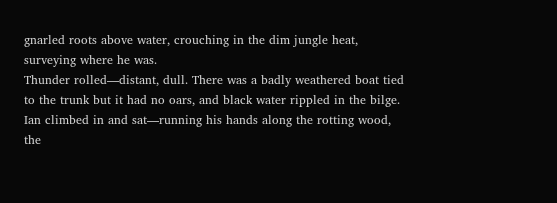gnarled roots above water, crouching in the dim jungle heat, surveying where he was.
Thunder rolled—distant, dull. There was a badly weathered boat tied to the trunk but it had no oars, and black water rippled in the bilge. Ian climbed in and sat—running his hands along the rotting wood, the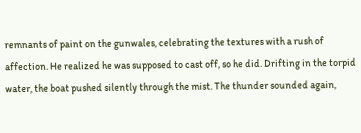remnants of paint on the gunwales, celebrating the textures with a rush of affection. He realized he was supposed to cast off, so he did. Drifting in the torpid water, the boat pushed silently through the mist. The thunder sounded again,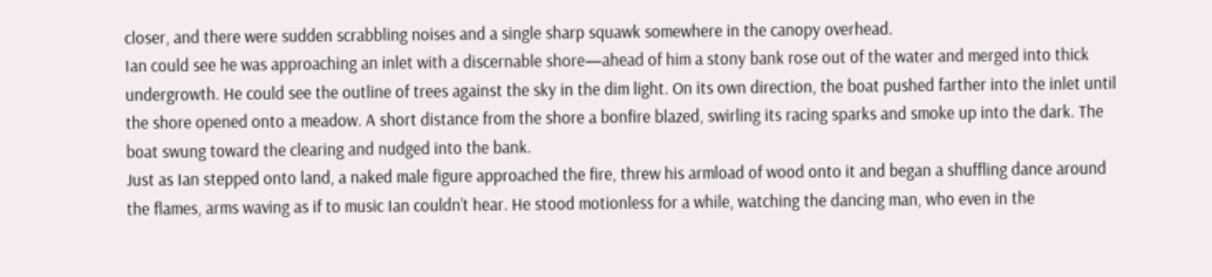closer, and there were sudden scrabbling noises and a single sharp squawk somewhere in the canopy overhead.
Ian could see he was approaching an inlet with a discernable shore—ahead of him a stony bank rose out of the water and merged into thick undergrowth. He could see the outline of trees against the sky in the dim light. On its own direction, the boat pushed farther into the inlet until the shore opened onto a meadow. A short distance from the shore a bonfire blazed, swirling its racing sparks and smoke up into the dark. The boat swung toward the clearing and nudged into the bank.
Just as Ian stepped onto land, a naked male figure approached the fire, threw his armload of wood onto it and began a shuffling dance around the flames, arms waving as if to music Ian couldn’t hear. He stood motionless for a while, watching the dancing man, who even in the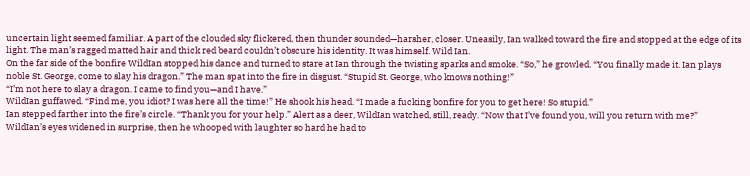uncertain light seemed familiar. A part of the clouded sky flickered, then thunder sounded—harsher, closer. Uneasily, Ian walked toward the fire and stopped at the edge of its light. The man’s ragged matted hair and thick red beard couldn’t obscure his identity. It was himself. Wild Ian.
On the far side of the bonfire WildIan stopped his dance and turned to stare at Ian through the twisting sparks and smoke. “So,” he growled. “You finally made it. Ian plays noble St. George, come to slay his dragon.” The man spat into the fire in disgust. “Stupid St. George, who knows nothing!”
“I’m not here to slay a dragon. I came to find you—and I have.”
WildIan guffawed. “Find me, you idiot? I was here all the time!” He shook his head. “I made a fucking bonfire for you to get here! So stupid.”
Ian stepped farther into the fire’s circle. “Thank you for your help.” Alert as a deer, WildIan watched, still, ready. “Now that I’ve found you, will you return with me?”
WildIan’s eyes widened in surprise, then he whooped with laughter so hard he had to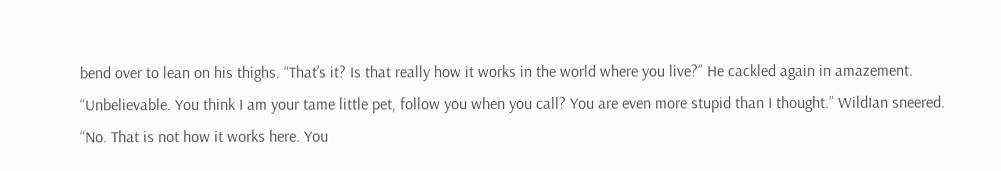bend over to lean on his thighs. “That’s it? Is that really how it works in the world where you live?” He cackled again in amazement. “Unbelievable. You think I am your tame little pet, follow you when you call? You are even more stupid than I thought.” WildIan sneered. “No. That is not how it works here. You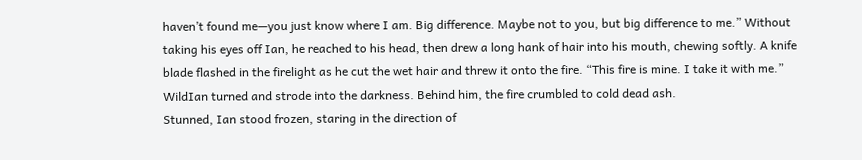haven’t found me—you just know where I am. Big difference. Maybe not to you, but big difference to me.” Without taking his eyes off Ian, he reached to his head, then drew a long hank of hair into his mouth, chewing softly. A knife blade flashed in the firelight as he cut the wet hair and threw it onto the fire. “This fire is mine. I take it with me.” WildIan turned and strode into the darkness. Behind him, the fire crumbled to cold dead ash.
Stunned, Ian stood frozen, staring in the direction of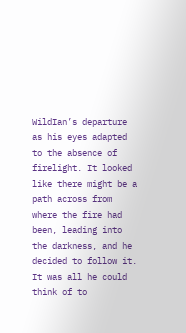WildIan’s departure as his eyes adapted to the absence of firelight. It looked like there might be a path across from where the fire had been, leading into the darkness, and he decided to follow it. It was all he could think of to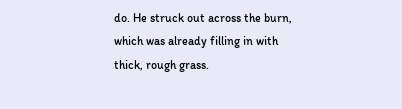do. He struck out across the burn, which was already filling in with thick, rough grass.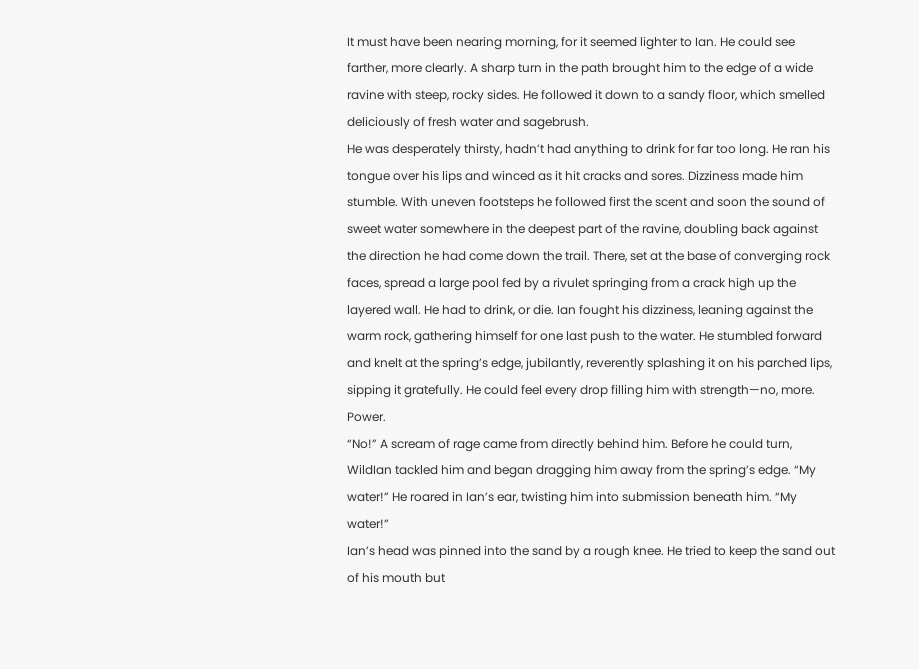It must have been nearing morning, for it seemed lighter to Ian. He could see farther, more clearly. A sharp turn in the path brought him to the edge of a wide ravine with steep, rocky sides. He followed it down to a sandy floor, which smelled deliciously of fresh water and sagebrush.
He was desperately thirsty, hadn’t had anything to drink for far too long. He ran his tongue over his lips and winced as it hit cracks and sores. Dizziness made him stumble. With uneven footsteps he followed first the scent and soon the sound of sweet water somewhere in the deepest part of the ravine, doubling back against the direction he had come down the trail. There, set at the base of converging rock faces, spread a large pool fed by a rivulet springing from a crack high up the layered wall. He had to drink, or die. Ian fought his dizziness, leaning against the warm rock, gathering himself for one last push to the water. He stumbled forward and knelt at the spring’s edge, jubilantly, reverently splashing it on his parched lips, sipping it gratefully. He could feel every drop filling him with strength—no, more. Power.
“No!” A scream of rage came from directly behind him. Before he could turn, WildIan tackled him and began dragging him away from the spring’s edge. “My water!” He roared in Ian’s ear, twisting him into submission beneath him. “My water!”
Ian’s head was pinned into the sand by a rough knee. He tried to keep the sand out of his mouth but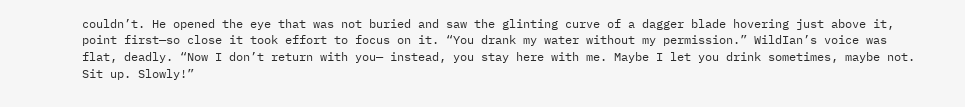couldn’t. He opened the eye that was not buried and saw the glinting curve of a dagger blade hovering just above it, point first—so close it took effort to focus on it. “You drank my water without my permission.” WildIan’s voice was flat, deadly. “Now I don’t return with you— instead, you stay here with me. Maybe I let you drink sometimes, maybe not. Sit up. Slowly!”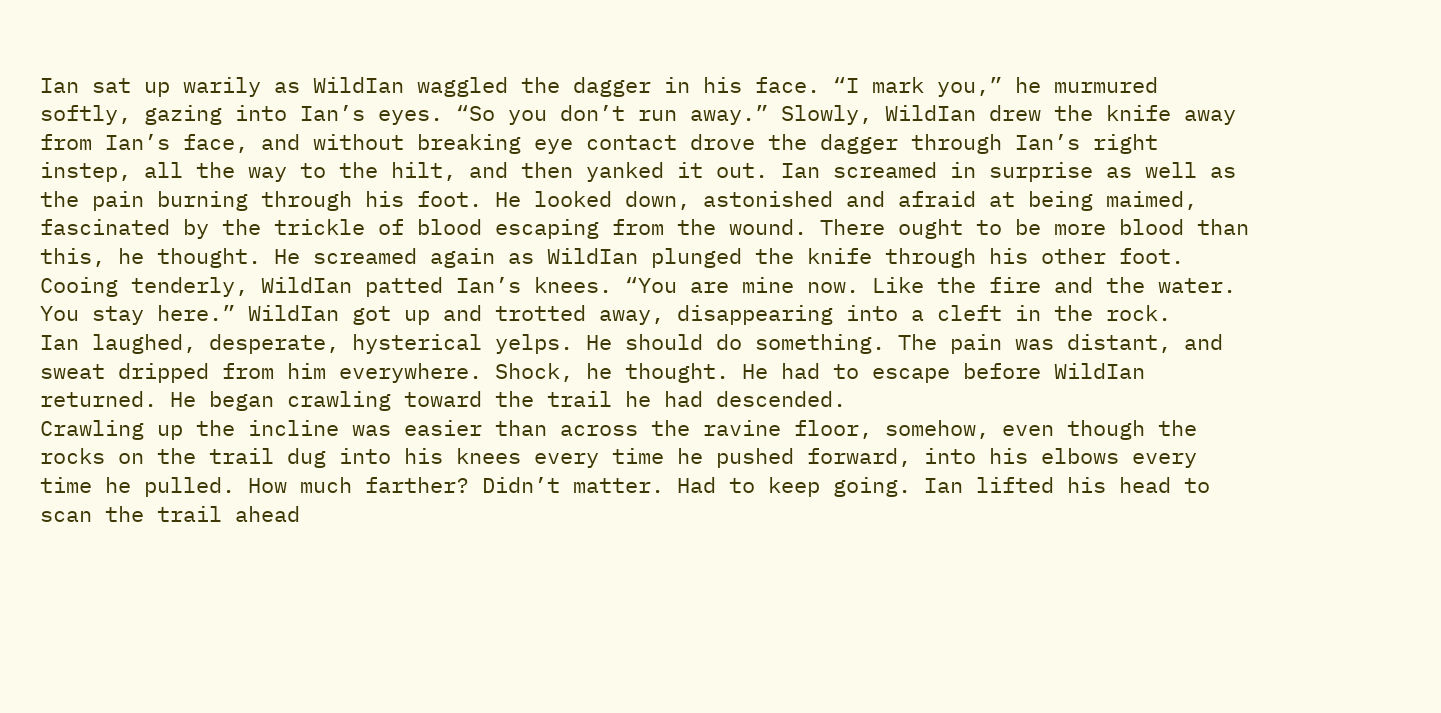Ian sat up warily as WildIan waggled the dagger in his face. “I mark you,” he murmured softly, gazing into Ian’s eyes. “So you don’t run away.” Slowly, WildIan drew the knife away from Ian’s face, and without breaking eye contact drove the dagger through Ian’s right instep, all the way to the hilt, and then yanked it out. Ian screamed in surprise as well as the pain burning through his foot. He looked down, astonished and afraid at being maimed, fascinated by the trickle of blood escaping from the wound. There ought to be more blood than this, he thought. He screamed again as WildIan plunged the knife through his other foot. Cooing tenderly, WildIan patted Ian’s knees. “You are mine now. Like the fire and the water. You stay here.” WildIan got up and trotted away, disappearing into a cleft in the rock.
Ian laughed, desperate, hysterical yelps. He should do something. The pain was distant, and sweat dripped from him everywhere. Shock, he thought. He had to escape before WildIan returned. He began crawling toward the trail he had descended.
Crawling up the incline was easier than across the ravine floor, somehow, even though the rocks on the trail dug into his knees every time he pushed forward, into his elbows every time he pulled. How much farther? Didn’t matter. Had to keep going. Ian lifted his head to scan the trail ahead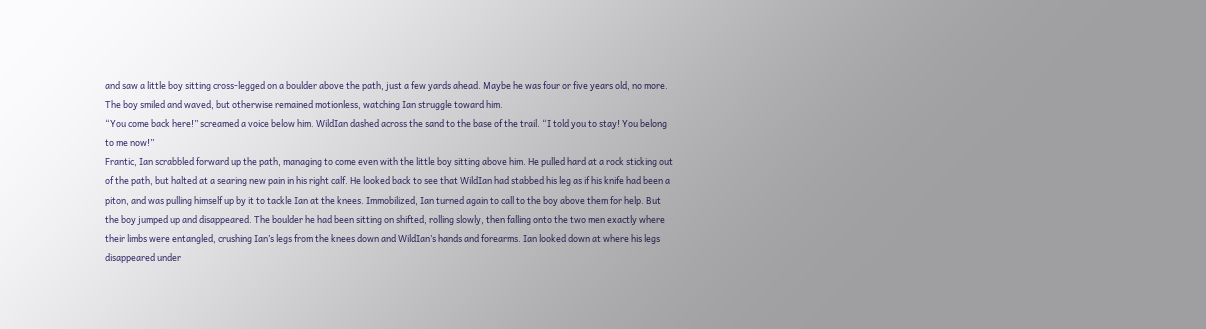and saw a little boy sitting cross-legged on a boulder above the path, just a few yards ahead. Maybe he was four or five years old, no more. The boy smiled and waved, but otherwise remained motionless, watching Ian struggle toward him.
“You come back here!” screamed a voice below him. WildIan dashed across the sand to the base of the trail. “I told you to stay! You belong to me now!”
Frantic, Ian scrabbled forward up the path, managing to come even with the little boy sitting above him. He pulled hard at a rock sticking out of the path, but halted at a searing new pain in his right calf. He looked back to see that WildIan had stabbed his leg as if his knife had been a piton, and was pulling himself up by it to tackle Ian at the knees. Immobilized, Ian turned again to call to the boy above them for help. But the boy jumped up and disappeared. The boulder he had been sitting on shifted, rolling slowly, then falling onto the two men exactly where their limbs were entangled, crushing Ian’s legs from the knees down and WildIan’s hands and forearms. Ian looked down at where his legs disappeared under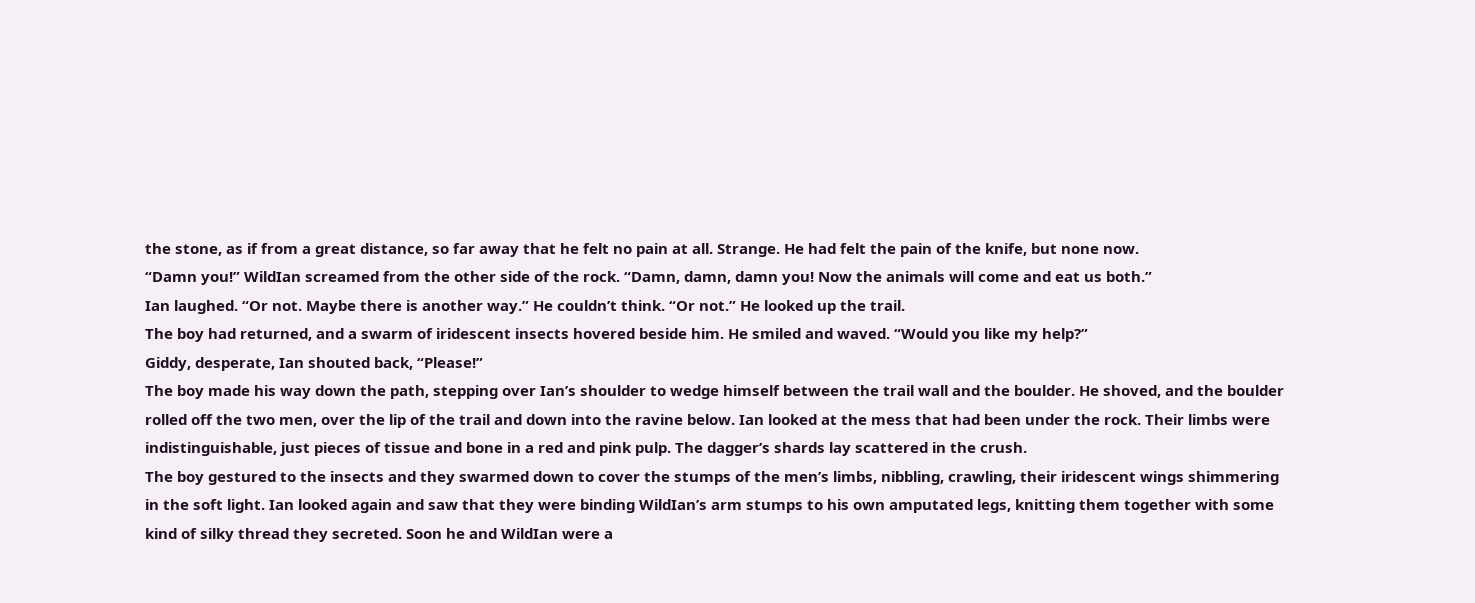the stone, as if from a great distance, so far away that he felt no pain at all. Strange. He had felt the pain of the knife, but none now.
“Damn you!” WildIan screamed from the other side of the rock. “Damn, damn, damn you! Now the animals will come and eat us both.”
Ian laughed. “Or not. Maybe there is another way.” He couldn’t think. “Or not.” He looked up the trail.
The boy had returned, and a swarm of iridescent insects hovered beside him. He smiled and waved. “Would you like my help?”
Giddy, desperate, Ian shouted back, “Please!”
The boy made his way down the path, stepping over Ian’s shoulder to wedge himself between the trail wall and the boulder. He shoved, and the boulder rolled off the two men, over the lip of the trail and down into the ravine below. Ian looked at the mess that had been under the rock. Their limbs were indistinguishable, just pieces of tissue and bone in a red and pink pulp. The dagger’s shards lay scattered in the crush.
The boy gestured to the insects and they swarmed down to cover the stumps of the men’s limbs, nibbling, crawling, their iridescent wings shimmering in the soft light. Ian looked again and saw that they were binding WildIan’s arm stumps to his own amputated legs, knitting them together with some kind of silky thread they secreted. Soon he and WildIan were a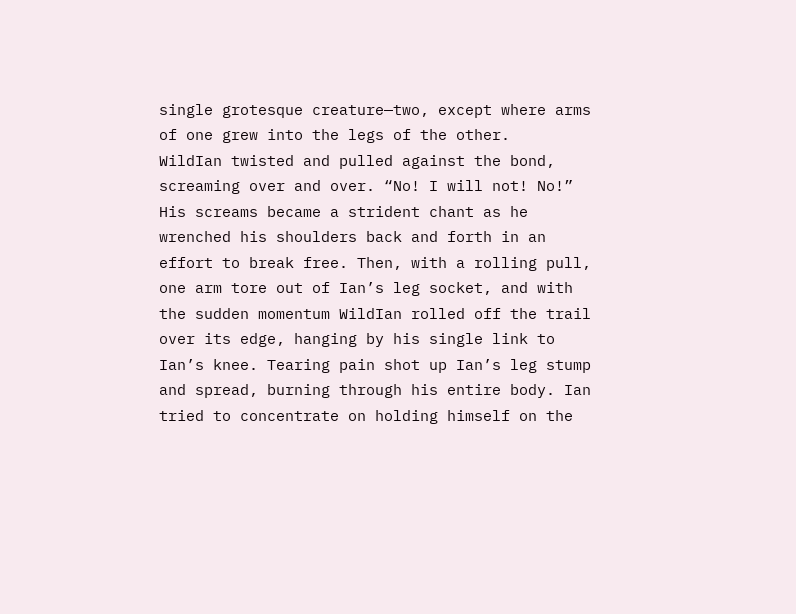single grotesque creature—two, except where arms of one grew into the legs of the other.
WildIan twisted and pulled against the bond, screaming over and over. “No! I will not! No!” His screams became a strident chant as he wrenched his shoulders back and forth in an effort to break free. Then, with a rolling pull, one arm tore out of Ian’s leg socket, and with the sudden momentum WildIan rolled off the trail over its edge, hanging by his single link to Ian’s knee. Tearing pain shot up Ian’s leg stump and spread, burning through his entire body. Ian tried to concentrate on holding himself on the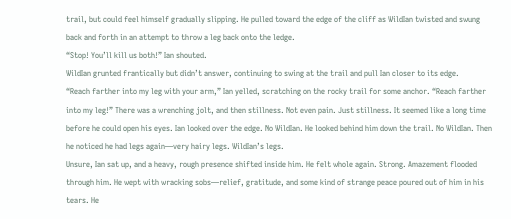trail, but could feel himself gradually slipping. He pulled toward the edge of the cliff as WildIan twisted and swung back and forth in an attempt to throw a leg back onto the ledge.
“Stop! You’ll kill us both!” Ian shouted.
WildIan grunted frantically but didn’t answer, continuing to swing at the trail and pull Ian closer to its edge.
“Reach farther into my leg with your arm,” Ian yelled, scratching on the rocky trail for some anchor. “Reach farther into my leg!” There was a wrenching jolt, and then stillness. Not even pain. Just stillness. It seemed like a long time before he could open his eyes. Ian looked over the edge. No WildIan. He looked behind him down the trail. No WildIan. Then he noticed he had legs again—very hairy legs. WildIan’s legs.
Unsure, Ian sat up, and a heavy, rough presence shifted inside him. He felt whole again. Strong. Amazement flooded through him. He wept with wracking sobs—relief, gratitude, and some kind of strange peace poured out of him in his tears. He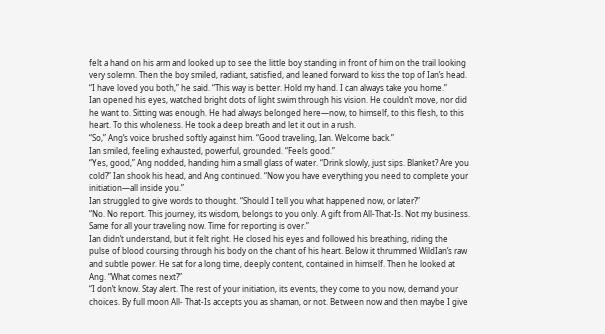felt a hand on his arm and looked up to see the little boy standing in front of him on the trail looking very solemn. Then the boy smiled, radiant, satisfied, and leaned forward to kiss the top of Ian’s head. “I have loved you both,” he said. “This way is better. Hold my hand. I can always take you home.”
Ian opened his eyes, watched bright dots of light swim through his vision. He couldn’t move, nor did he want to. Sitting was enough. He had always belonged here—now, to himself, to this flesh, to this heart. To this wholeness. He took a deep breath and let it out in a rush.
“So,” Ang’s voice brushed softly against him. “Good traveling, Ian. Welcome back.”
Ian smiled, feeling exhausted, powerful, grounded. “Feels good.”
“Yes, good,” Ang nodded, handing him a small glass of water. “Drink slowly, just sips. Blanket? Are you cold?” Ian shook his head, and Ang continued. “Now you have everything you need to complete your initiation—all inside you.”
Ian struggled to give words to thought. “Should I tell you what happened now, or later?”
“No. No report. This journey, its wisdom, belongs to you only. A gift from All-That-Is. Not my business. Same for all your traveling now. Time for reporting is over.”
Ian didn’t understand, but it felt right. He closed his eyes and followed his breathing, riding the pulse of blood coursing through his body on the chant of his heart. Below it thrummed WildIan’s raw and subtle power. He sat for a long time, deeply content, contained in himself. Then he looked at Ang. “What comes next?”
“I don’t know. Stay alert. The rest of your initiation, its events, they come to you now, demand your choices. By full moon All- That-Is accepts you as shaman, or not. Between now and then maybe I give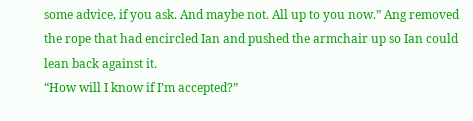some advice, if you ask. And maybe not. All up to you now.” Ang removed the rope that had encircled Ian and pushed the armchair up so Ian could lean back against it.
“How will I know if I’m accepted?”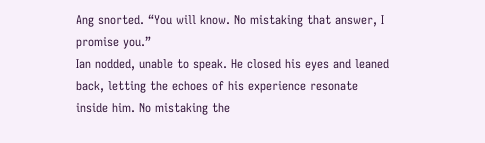Ang snorted. “You will know. No mistaking that answer, I promise you.”
Ian nodded, unable to speak. He closed his eyes and leaned back, letting the echoes of his experience resonate inside him. No mistaking the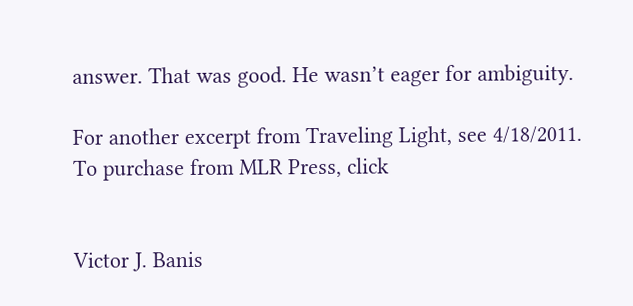answer. That was good. He wasn’t eager for ambiguity.

For another excerpt from Traveling Light, see 4/18/2011.
To purchase from MLR Press, click


Victor J. Banis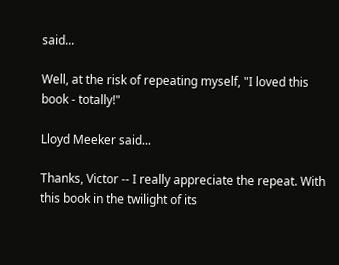said...

Well, at the risk of repeating myself, "I loved this book - totally!"

Lloyd Meeker said...

Thanks, Victor -- I really appreciate the repeat. With this book in the twilight of its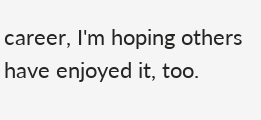career, I'm hoping others have enjoyed it, too.